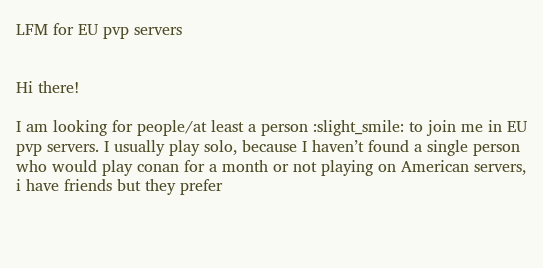LFM for EU pvp servers


Hi there!

I am looking for people/at least a person :slight_smile: to join me in EU pvp servers. I usually play solo, because I haven’t found a single person who would play conan for a month or not playing on American servers, i have friends but they prefer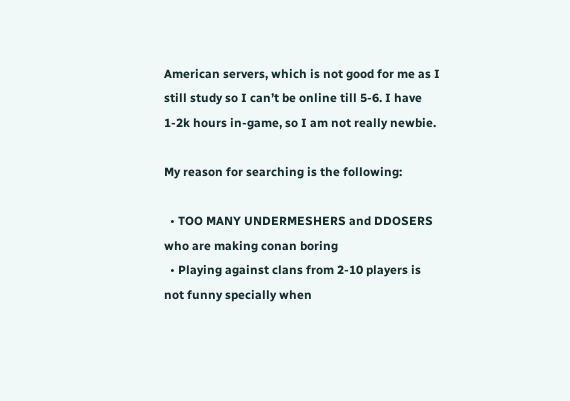American servers, which is not good for me as I still study so I can’t be online till 5-6. I have 1-2k hours in-game, so I am not really newbie.

My reason for searching is the following:

  • TOO MANY UNDERMESHERS and DDOSERS who are making conan boring
  • Playing against clans from 2-10 players is not funny specially when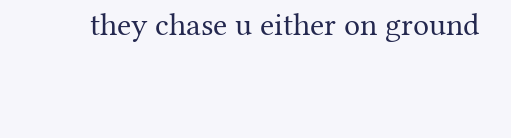they chase u either on ground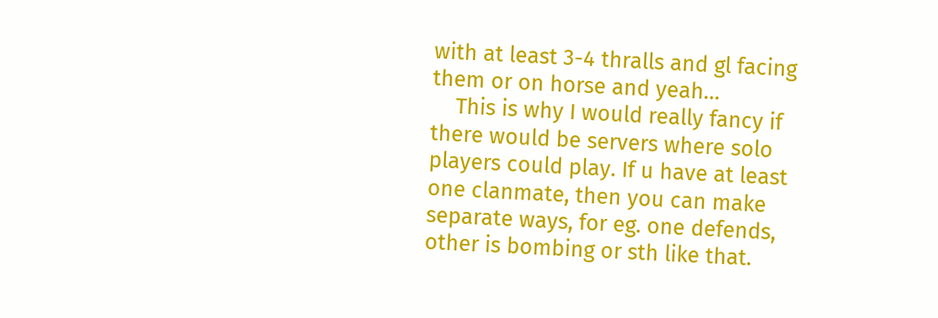with at least 3-4 thralls and gl facing them or on horse and yeah…
    This is why I would really fancy if there would be servers where solo players could play. If u have at least one clanmate, then you can make separate ways, for eg. one defends, other is bombing or sth like that.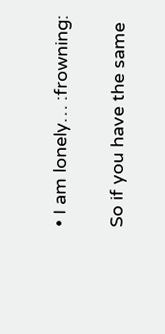• I am lonely… :frowning:

So if you have the same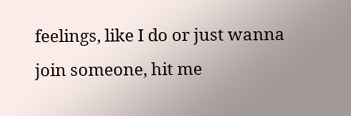feelings, like I do or just wanna join someone, hit me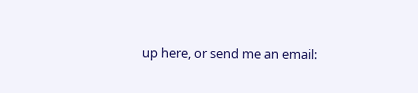up here, or send me an email: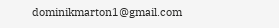dominikmarton1@gmail.com